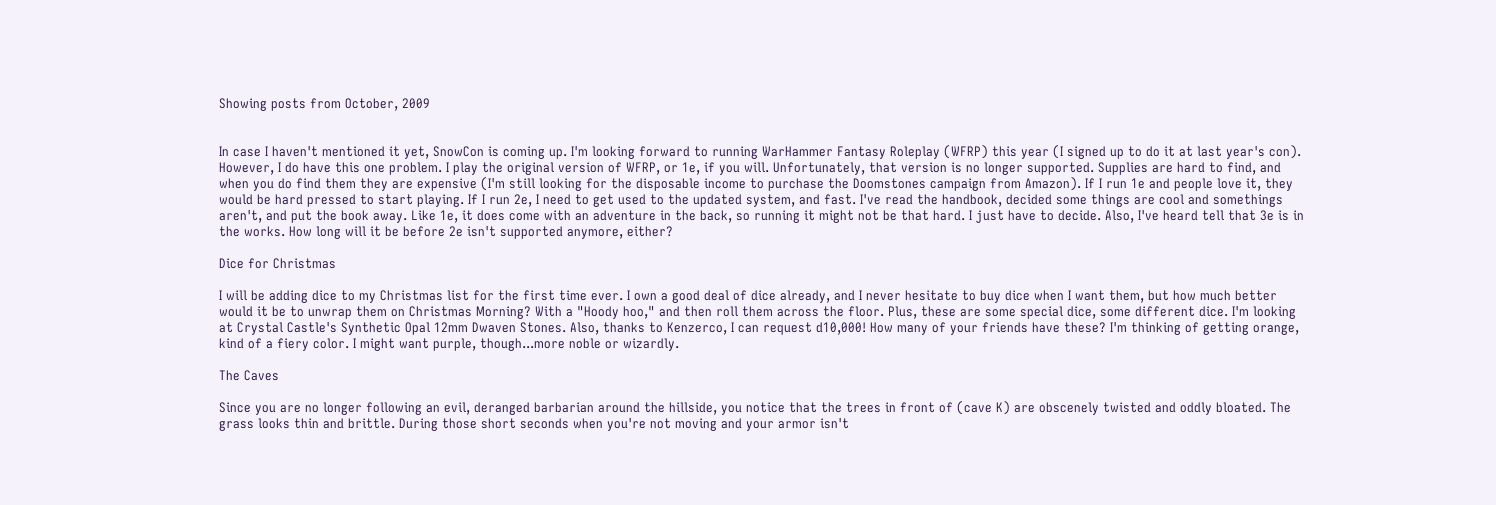Showing posts from October, 2009


In case I haven't mentioned it yet, SnowCon is coming up. I'm looking forward to running WarHammer Fantasy Roleplay (WFRP) this year (I signed up to do it at last year's con). However, I do have this one problem. I play the original version of WFRP, or 1e, if you will. Unfortunately, that version is no longer supported. Supplies are hard to find, and when you do find them they are expensive (I'm still looking for the disposable income to purchase the Doomstones campaign from Amazon). If I run 1e and people love it, they would be hard pressed to start playing. If I run 2e, I need to get used to the updated system, and fast. I've read the handbook, decided some things are cool and somethings aren't, and put the book away. Like 1e, it does come with an adventure in the back, so running it might not be that hard. I just have to decide. Also, I've heard tell that 3e is in the works. How long will it be before 2e isn't supported anymore, either?

Dice for Christmas

I will be adding dice to my Christmas list for the first time ever. I own a good deal of dice already, and I never hesitate to buy dice when I want them, but how much better would it be to unwrap them on Christmas Morning? With a "Hoody hoo," and then roll them across the floor. Plus, these are some special dice, some different dice. I'm looking at Crystal Castle's Synthetic Opal 12mm Dwaven Stones. Also, thanks to Kenzerco, I can request d10,000! How many of your friends have these? I'm thinking of getting orange, kind of a fiery color. I might want purple, though...more noble or wizardly.

The Caves

Since you are no longer following an evil, deranged barbarian around the hillside, you notice that the trees in front of (cave K) are obscenely twisted and oddly bloated. The grass looks thin and brittle. During those short seconds when you're not moving and your armor isn't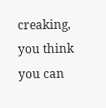creaking, you think you can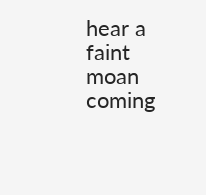hear a faint moan coming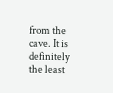from the cave. It is definitely the least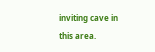inviting cave in this area.